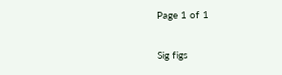Page 1 of 1

Sig figs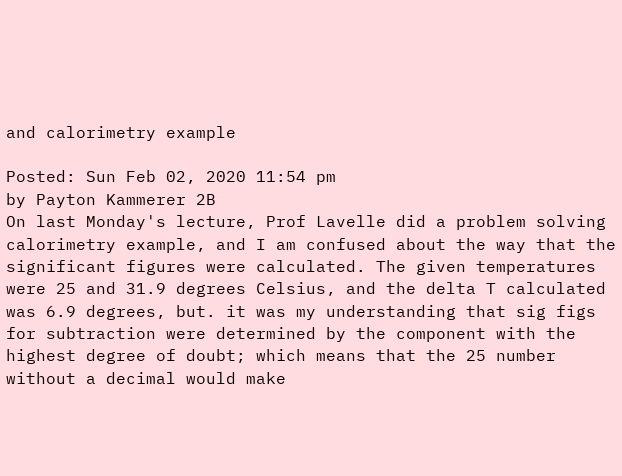and calorimetry example

Posted: Sun Feb 02, 2020 11:54 pm
by Payton Kammerer 2B
On last Monday's lecture, Prof Lavelle did a problem solving calorimetry example, and I am confused about the way that the significant figures were calculated. The given temperatures were 25 and 31.9 degrees Celsius, and the delta T calculated was 6.9 degrees, but. it was my understanding that sig figs for subtraction were determined by the component with the highest degree of doubt; which means that the 25 number without a decimal would make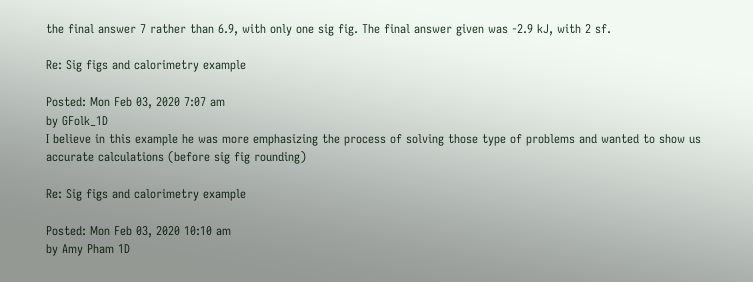the final answer 7 rather than 6.9, with only one sig fig. The final answer given was -2.9 kJ, with 2 sf.

Re: Sig figs and calorimetry example

Posted: Mon Feb 03, 2020 7:07 am
by GFolk_1D
I believe in this example he was more emphasizing the process of solving those type of problems and wanted to show us accurate calculations (before sig fig rounding)

Re: Sig figs and calorimetry example

Posted: Mon Feb 03, 2020 10:10 am
by Amy Pham 1D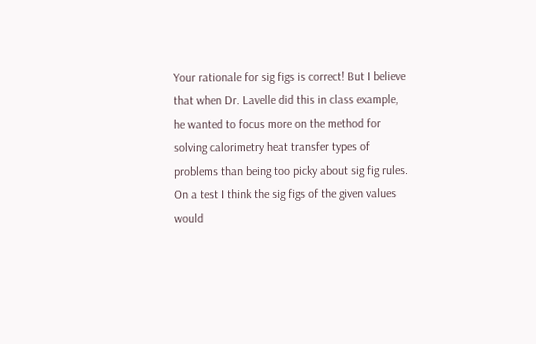Your rationale for sig figs is correct! But I believe that when Dr. Lavelle did this in class example, he wanted to focus more on the method for solving calorimetry heat transfer types of problems than being too picky about sig fig rules. On a test I think the sig figs of the given values would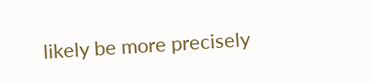likely be more precisely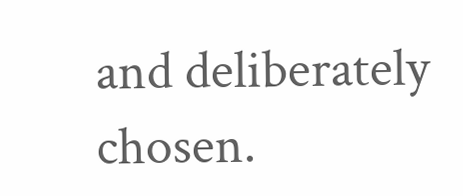and deliberately chosen.